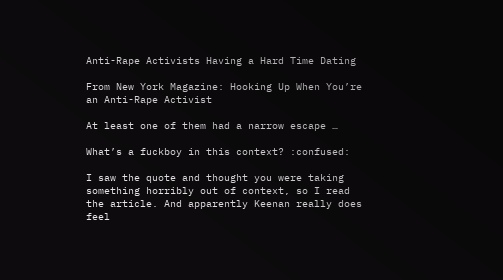Anti-Rape Activists Having a Hard Time Dating

From New York Magazine: Hooking Up When You’re an Anti-Rape Activist

At least one of them had a narrow escape …

What’s a fuckboy in this context? :confused:

I saw the quote and thought you were taking something horribly out of context, so I read the article. And apparently Keenan really does feel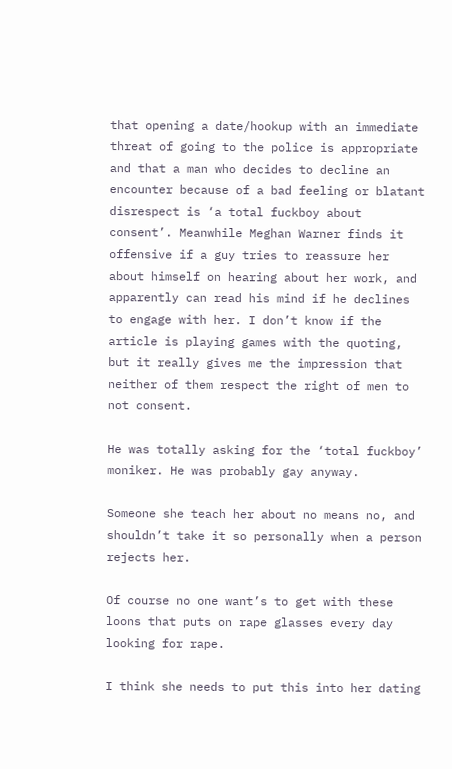that opening a date/hookup with an immediate threat of going to the police is appropriate and that a man who decides to decline an encounter because of a bad feeling or blatant disrespect is ‘a total fuckboy about consent’. Meanwhile Meghan Warner finds it offensive if a guy tries to reassure her about himself on hearing about her work, and apparently can read his mind if he declines to engage with her. I don’t know if the article is playing games with the quoting, but it really gives me the impression that neither of them respect the right of men to not consent.

He was totally asking for the ‘total fuckboy’ moniker. He was probably gay anyway.

Someone she teach her about no means no, and shouldn’t take it so personally when a person rejects her.

Of course no one want’s to get with these loons that puts on rape glasses every day looking for rape.

I think she needs to put this into her dating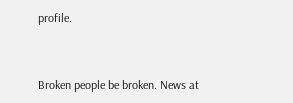profile.


Broken people be broken. News at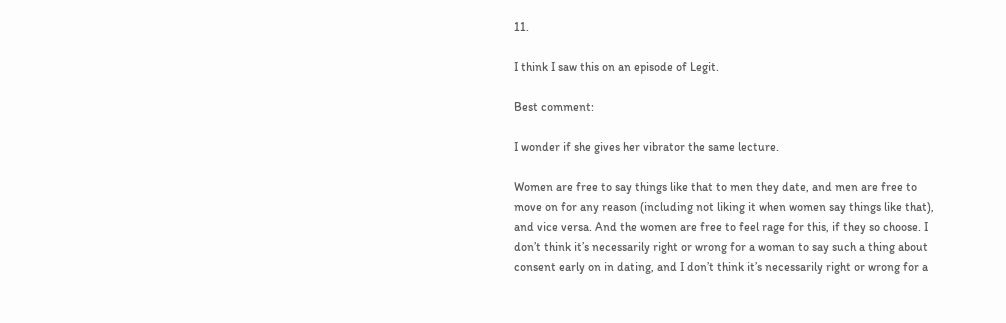11.

I think I saw this on an episode of Legit.

Best comment:

I wonder if she gives her vibrator the same lecture.

Women are free to say things like that to men they date, and men are free to move on for any reason (including not liking it when women say things like that), and vice versa. And the women are free to feel rage for this, if they so choose. I don’t think it’s necessarily right or wrong for a woman to say such a thing about consent early on in dating, and I don’t think it’s necessarily right or wrong for a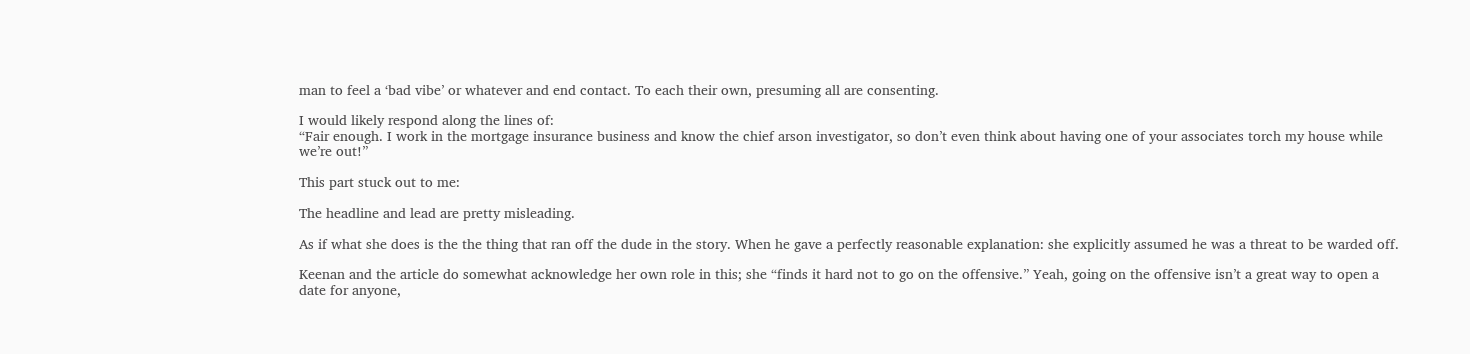man to feel a ‘bad vibe’ or whatever and end contact. To each their own, presuming all are consenting.

I would likely respond along the lines of:
“Fair enough. I work in the mortgage insurance business and know the chief arson investigator, so don’t even think about having one of your associates torch my house while we’re out!”

This part stuck out to me:

The headline and lead are pretty misleading.

As if what she does is the the thing that ran off the dude in the story. When he gave a perfectly reasonable explanation: she explicitly assumed he was a threat to be warded off.

Keenan and the article do somewhat acknowledge her own role in this; she “finds it hard not to go on the offensive.” Yeah, going on the offensive isn’t a great way to open a date for anyone,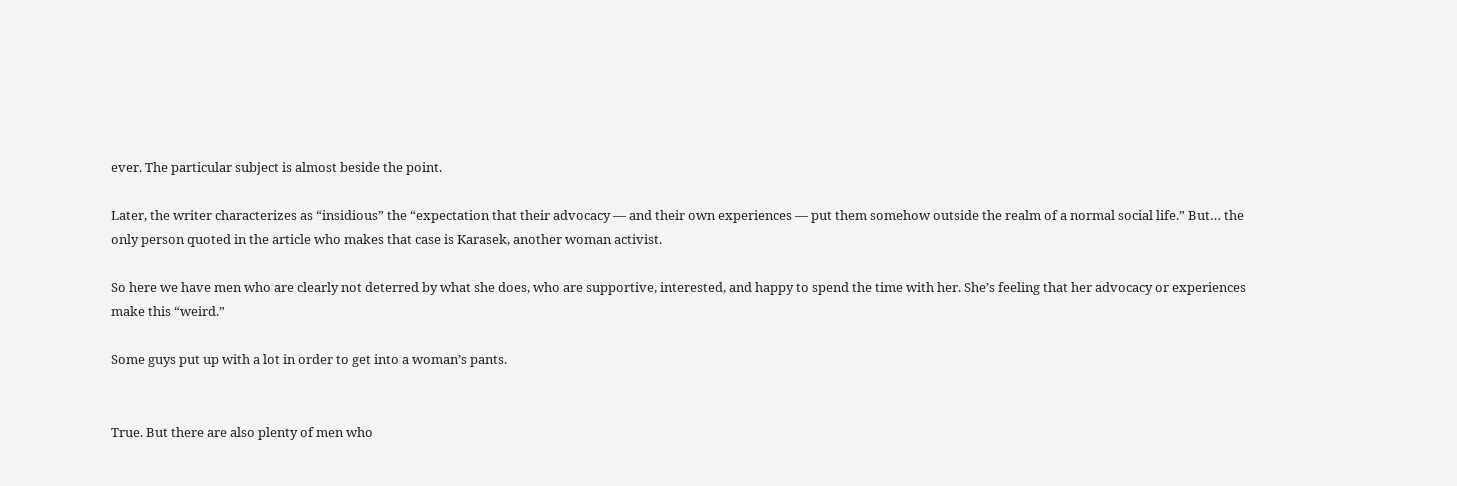ever. The particular subject is almost beside the point.

Later, the writer characterizes as “insidious” the “expectation that their advocacy — and their own experiences — put them somehow outside the realm of a normal social life.” But… the only person quoted in the article who makes that case is Karasek, another woman activist.

So here we have men who are clearly not deterred by what she does, who are supportive, interested, and happy to spend the time with her. She’s feeling that her advocacy or experiences make this “weird.”

Some guys put up with a lot in order to get into a woman’s pants.


True. But there are also plenty of men who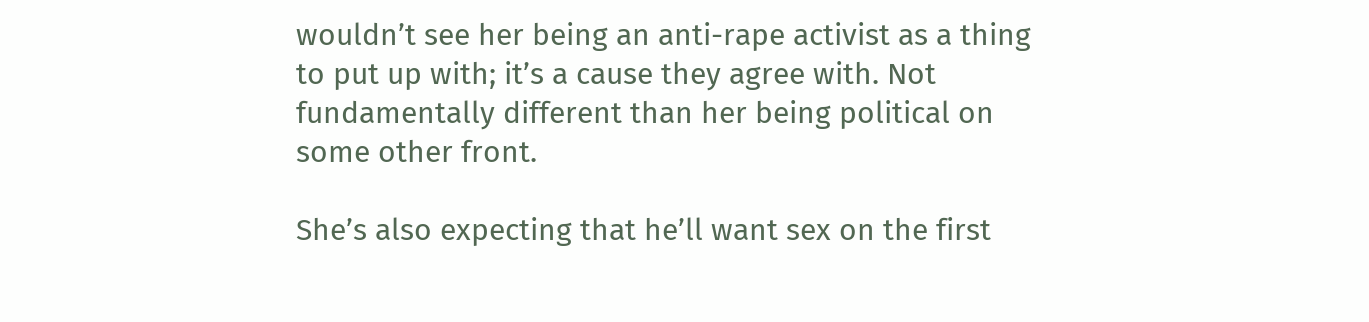wouldn’t see her being an anti-rape activist as a thing to put up with; it’s a cause they agree with. Not fundamentally different than her being political on some other front.

She’s also expecting that he’ll want sex on the first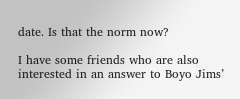date. Is that the norm now?

I have some friends who are also interested in an answer to Boyo Jims’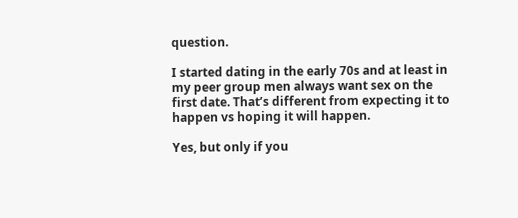question.

I started dating in the early 70s and at least in my peer group men always want sex on the first date. That’s different from expecting it to happen vs hoping it will happen.

Yes, but only if you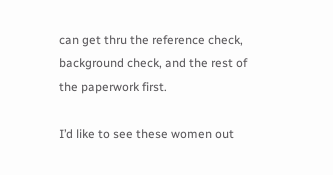can get thru the reference check, background check, and the rest of the paperwork first.

I’d like to see these women out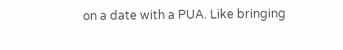on a date with a PUA. Like bringing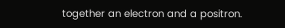together an electron and a positron.